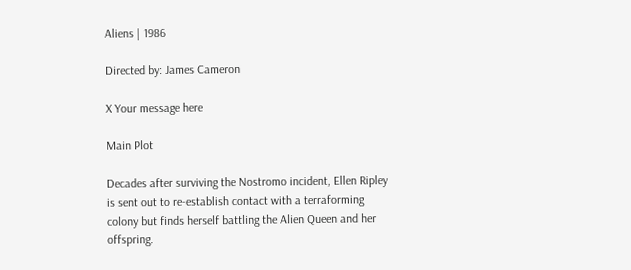Aliens | 1986

Directed by: James Cameron

X Your message here

Main Plot

Decades after surviving the Nostromo incident, Ellen Ripley is sent out to re-establish contact with a terraforming colony but finds herself battling the Alien Queen and her offspring.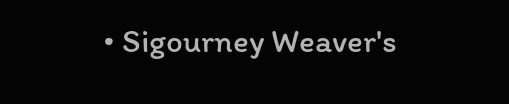• Sigourney Weaver's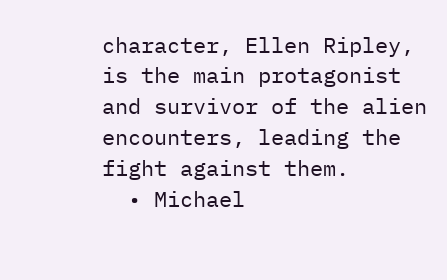character, Ellen Ripley, is the main protagonist and survivor of the alien encounters, leading the fight against them.
  • Michael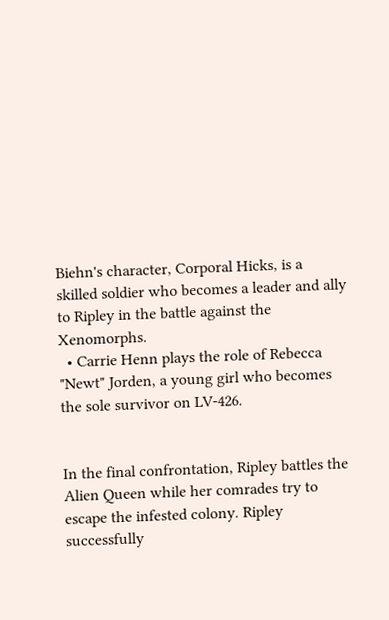Biehn's character, Corporal Hicks, is a skilled soldier who becomes a leader and ally to Ripley in the battle against the Xenomorphs.
  • Carrie Henn plays the role of Rebecca "Newt" Jorden, a young girl who becomes the sole survivor on LV-426.


In the final confrontation, Ripley battles the Alien Queen while her comrades try to escape the infested colony. Ripley successfully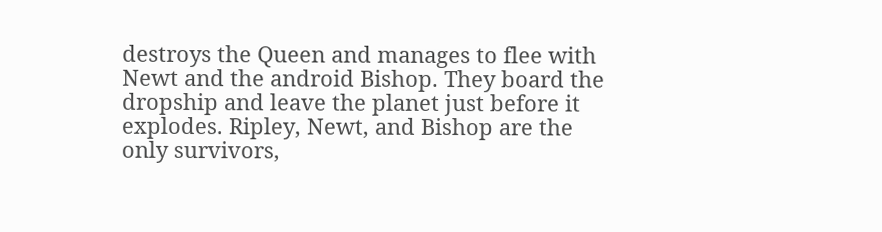destroys the Queen and manages to flee with Newt and the android Bishop. They board the dropship and leave the planet just before it explodes. Ripley, Newt, and Bishop are the only survivors,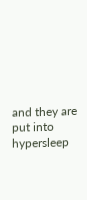and they are put into hypersleep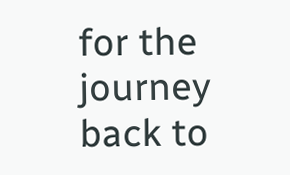for the journey back to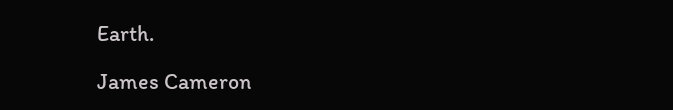Earth.

James Cameron